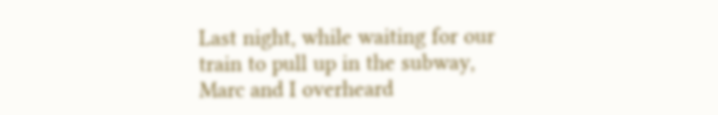Last night, while waiting for our train to pull up in the subway, Marc and I overheard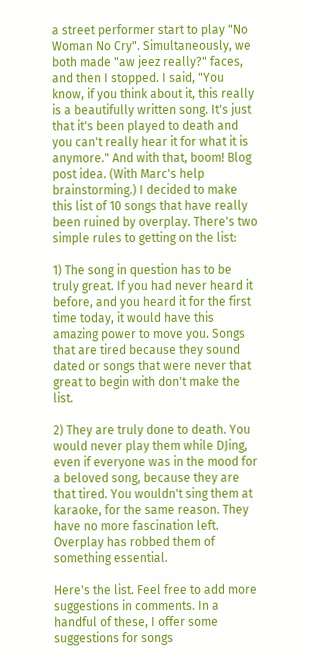a street performer start to play "No Woman No Cry". Simultaneously, we both made "aw jeez really?" faces, and then I stopped. I said, "You know, if you think about it, this really is a beautifully written song. It's just that it's been played to death and you can't really hear it for what it is anymore." And with that, boom! Blog post idea. (With Marc's help brainstorming.) I decided to make this list of 10 songs that have really been ruined by overplay. There's two simple rules to getting on the list:

1) The song in question has to be truly great. If you had never heard it before, and you heard it for the first time today, it would have this amazing power to move you. Songs that are tired because they sound dated or songs that were never that great to begin with don't make the list.

2) They are truly done to death. You would never play them while DJing, even if everyone was in the mood for a beloved song, because they are that tired. You wouldn't sing them at karaoke, for the same reason. They have no more fascination left. Overplay has robbed them of something essential.

Here's the list. Feel free to add more suggestions in comments. In a handful of these, I offer some suggestions for songs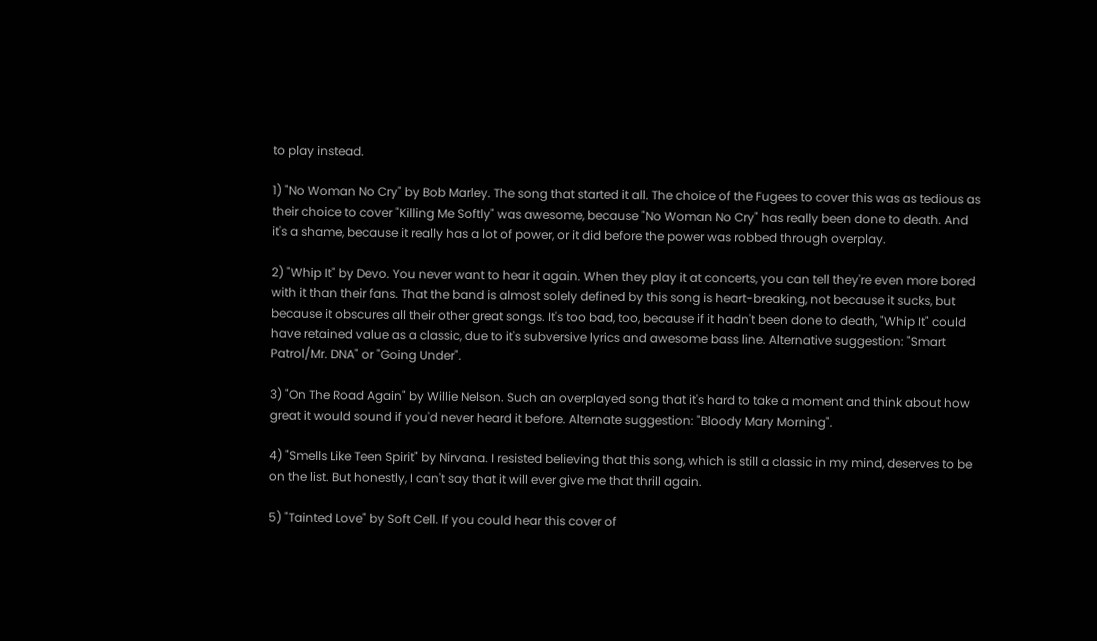to play instead.

1) "No Woman No Cry" by Bob Marley. The song that started it all. The choice of the Fugees to cover this was as tedious as their choice to cover "Killing Me Softly" was awesome, because "No Woman No Cry" has really been done to death. And it's a shame, because it really has a lot of power, or it did before the power was robbed through overplay.

2) "Whip It" by Devo. You never want to hear it again. When they play it at concerts, you can tell they're even more bored with it than their fans. That the band is almost solely defined by this song is heart-breaking, not because it sucks, but because it obscures all their other great songs. It's too bad, too, because if it hadn't been done to death, "Whip It" could have retained value as a classic, due to it's subversive lyrics and awesome bass line. Alternative suggestion: "Smart Patrol/Mr. DNA" or "Going Under".

3) "On The Road Again" by Willie Nelson. Such an overplayed song that it's hard to take a moment and think about how great it would sound if you'd never heard it before. Alternate suggestion: "Bloody Mary Morning".

4) "Smells Like Teen Spirit" by Nirvana. I resisted believing that this song, which is still a classic in my mind, deserves to be on the list. But honestly, I can't say that it will ever give me that thrill again.

5) "Tainted Love" by Soft Cell. If you could hear this cover of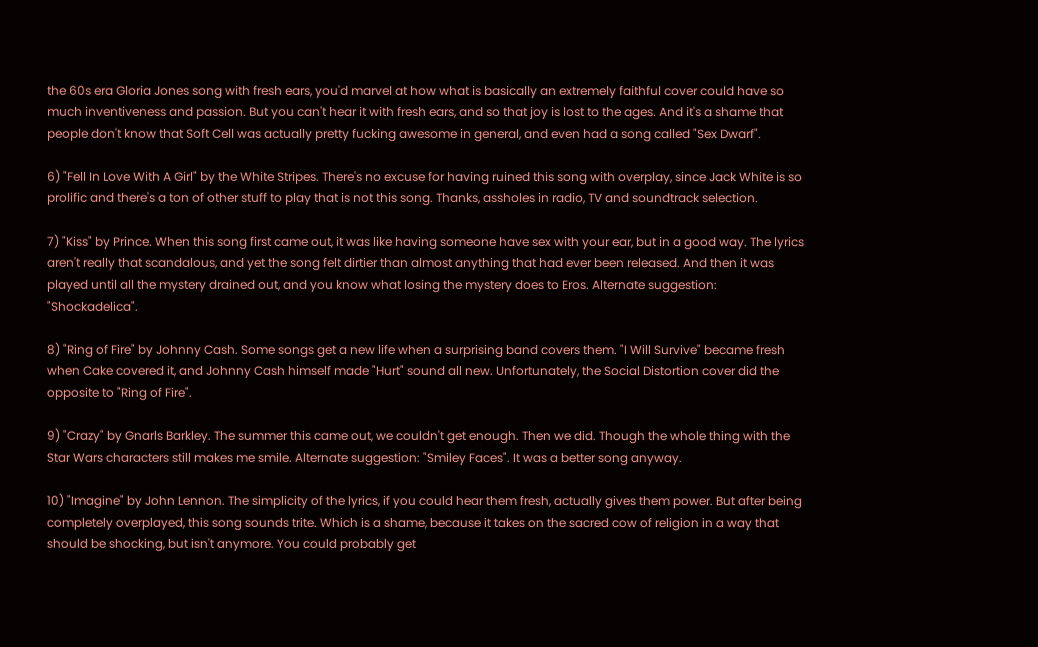the 60s era Gloria Jones song with fresh ears, you'd marvel at how what is basically an extremely faithful cover could have so much inventiveness and passion. But you can't hear it with fresh ears, and so that joy is lost to the ages. And it's a shame that people don't know that Soft Cell was actually pretty fucking awesome in general, and even had a song called "Sex Dwarf".

6) "Fell In Love With A Girl" by the White Stripes. There's no excuse for having ruined this song with overplay, since Jack White is so prolific and there's a ton of other stuff to play that is not this song. Thanks, assholes in radio, TV and soundtrack selection.

7) "Kiss" by Prince. When this song first came out, it was like having someone have sex with your ear, but in a good way. The lyrics aren't really that scandalous, and yet the song felt dirtier than almost anything that had ever been released. And then it was played until all the mystery drained out, and you know what losing the mystery does to Eros. Alternate suggestion: "Shockadelica".

8) "Ring of Fire" by Johnny Cash. Some songs get a new life when a surprising band covers them. "I Will Survive" became fresh when Cake covered it, and Johnny Cash himself made "Hurt" sound all new. Unfortunately, the Social Distortion cover did the opposite to "Ring of Fire".

9) "Crazy" by Gnarls Barkley. The summer this came out, we couldn't get enough. Then we did. Though the whole thing with the Star Wars characters still makes me smile. Alternate suggestion: "Smiley Faces". It was a better song anyway.

10) "Imagine" by John Lennon. The simplicity of the lyrics, if you could hear them fresh, actually gives them power. But after being completely overplayed, this song sounds trite. Which is a shame, because it takes on the sacred cow of religion in a way that should be shocking, but isn't anymore. You could probably get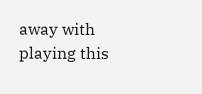away with playing this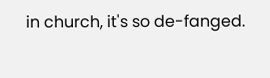in church, it's so de-fanged.